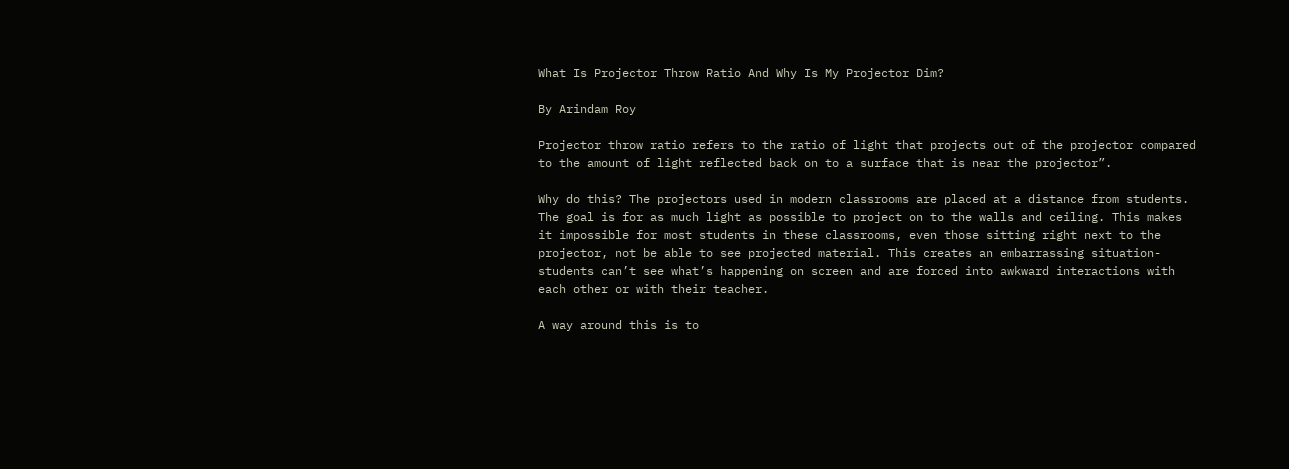What Is Projector Throw Ratio And Why Is My Projector Dim?

By Arindam Roy

Projector throw ratio refers to the ratio of light that projects out of the projector compared to the amount of light reflected back on to a surface that is near the projector”.

Why do this? The projectors used in modern classrooms are placed at a distance from students. The goal is for as much light as possible to project on to the walls and ceiling. This makes it impossible for most students in these classrooms, even those sitting right next to the projector, not be able to see projected material. This creates an embarrassing situation- students can’t see what’s happening on screen and are forced into awkward interactions with each other or with their teacher.

A way around this is to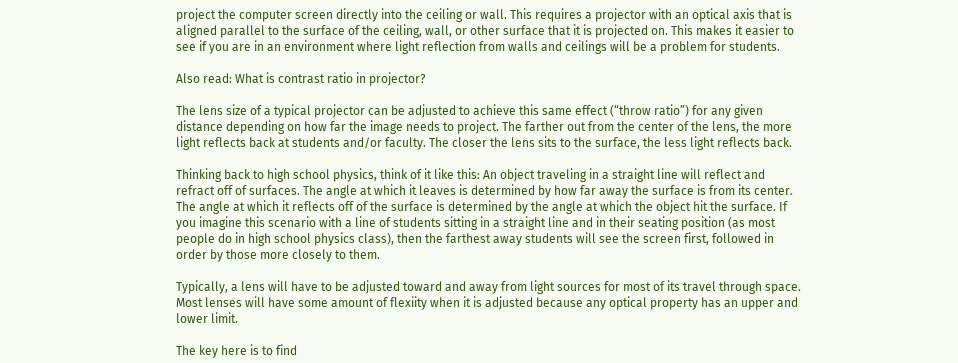project the computer screen directly into the ceiling or wall. This requires a projector with an optical axis that is aligned parallel to the surface of the ceiling, wall, or other surface that it is projected on. This makes it easier to see if you are in an environment where light reflection from walls and ceilings will be a problem for students.

Also read: What is contrast ratio in projector?

The lens size of a typical projector can be adjusted to achieve this same effect (“throw ratio”) for any given distance depending on how far the image needs to project. The farther out from the center of the lens, the more light reflects back at students and/or faculty. The closer the lens sits to the surface, the less light reflects back.

Thinking back to high school physics, think of it like this: An object traveling in a straight line will reflect and refract off of surfaces. The angle at which it leaves is determined by how far away the surface is from its center. The angle at which it reflects off of the surface is determined by the angle at which the object hit the surface. If you imagine this scenario with a line of students sitting in a straight line and in their seating position (as most people do in high school physics class), then the farthest away students will see the screen first, followed in order by those more closely to them.

Typically, a lens will have to be adjusted toward and away from light sources for most of its travel through space. Most lenses will have some amount of flexiity when it is adjusted because any optical property has an upper and lower limit.

The key here is to find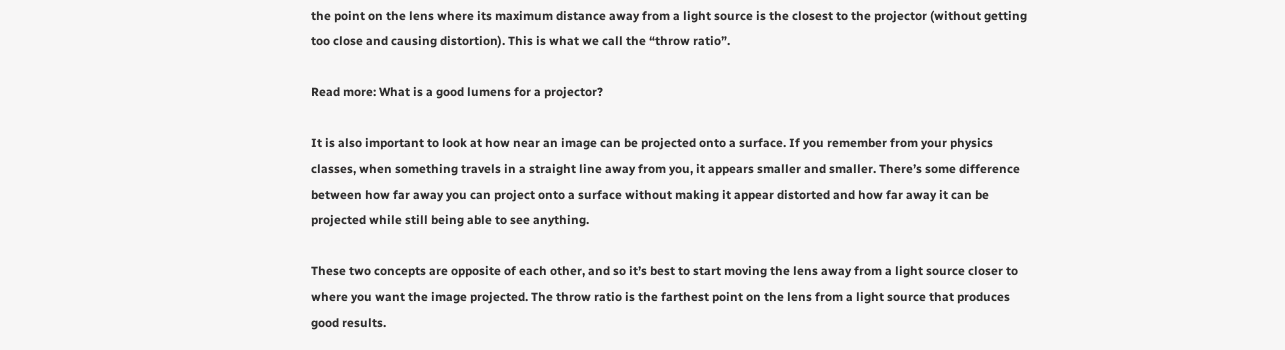the point on the lens where its maximum distance away from a light source is the closest to the projector (without getting too close and causing distortion). This is what we call the “throw ratio”.

Read more: What is a good lumens for a projector?

It is also important to look at how near an image can be projected onto a surface. If you remember from your physics classes, when something travels in a straight line away from you, it appears smaller and smaller. There’s some difference between how far away you can project onto a surface without making it appear distorted and how far away it can be projected while still being able to see anything.

These two concepts are opposite of each other, and so it’s best to start moving the lens away from a light source closer to where you want the image projected. The throw ratio is the farthest point on the lens from a light source that produces good results.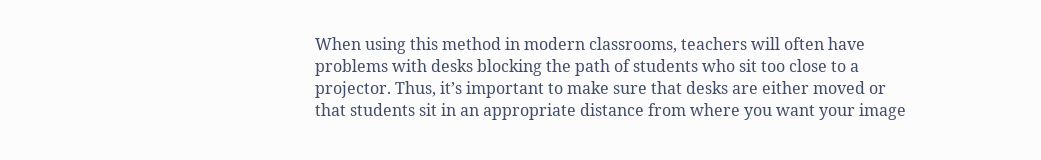When using this method in modern classrooms, teachers will often have problems with desks blocking the path of students who sit too close to a projector. Thus, it’s important to make sure that desks are either moved or that students sit in an appropriate distance from where you want your image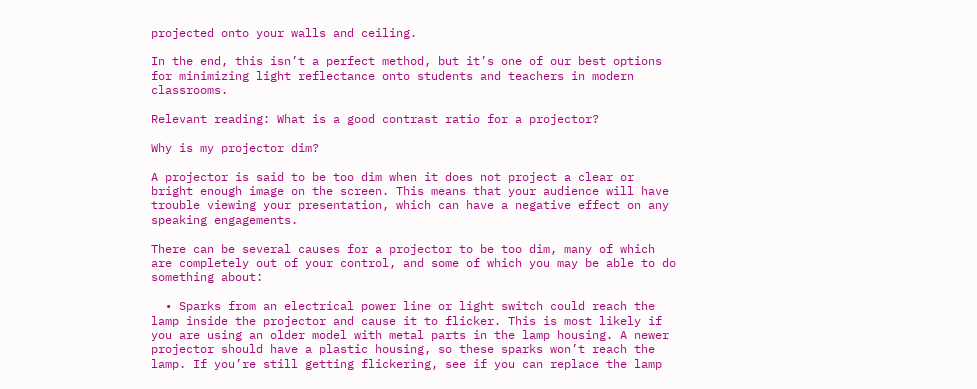projected onto your walls and ceiling.

In the end, this isn’t a perfect method, but it’s one of our best options for minimizing light reflectance onto students and teachers in modern classrooms.

Relevant reading: What is a good contrast ratio for a projector?

Why is my projector dim?

A projector is said to be too dim when it does not project a clear or bright enough image on the screen. This means that your audience will have trouble viewing your presentation, which can have a negative effect on any speaking engagements.

There can be several causes for a projector to be too dim, many of which are completely out of your control, and some of which you may be able to do something about:

  • Sparks from an electrical power line or light switch could reach the lamp inside the projector and cause it to flicker. This is most likely if you are using an older model with metal parts in the lamp housing. A newer projector should have a plastic housing, so these sparks won’t reach the lamp. If you’re still getting flickering, see if you can replace the lamp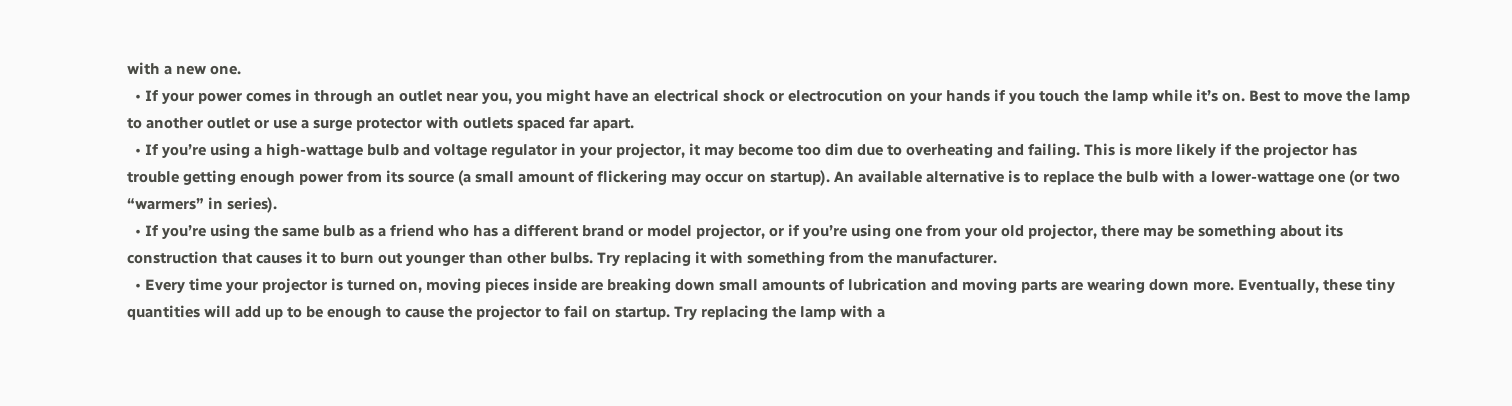with a new one.
  • If your power comes in through an outlet near you, you might have an electrical shock or electrocution on your hands if you touch the lamp while it’s on. Best to move the lamp to another outlet or use a surge protector with outlets spaced far apart.
  • If you’re using a high-wattage bulb and voltage regulator in your projector, it may become too dim due to overheating and failing. This is more likely if the projector has trouble getting enough power from its source (a small amount of flickering may occur on startup). An available alternative is to replace the bulb with a lower-wattage one (or two “warmers” in series).
  • If you’re using the same bulb as a friend who has a different brand or model projector, or if you’re using one from your old projector, there may be something about its construction that causes it to burn out younger than other bulbs. Try replacing it with something from the manufacturer.
  • Every time your projector is turned on, moving pieces inside are breaking down small amounts of lubrication and moving parts are wearing down more. Eventually, these tiny quantities will add up to be enough to cause the projector to fail on startup. Try replacing the lamp with a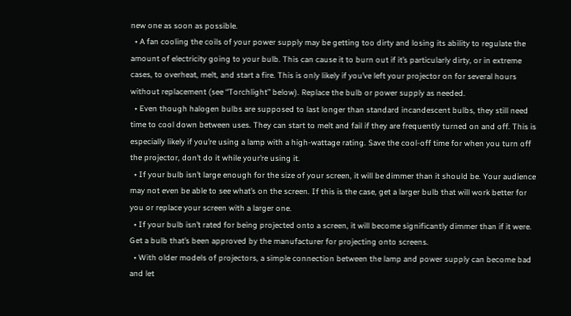new one as soon as possible.
  • A fan cooling the coils of your power supply may be getting too dirty and losing its ability to regulate the amount of electricity going to your bulb. This can cause it to burn out if it’s particularly dirty, or in extreme cases, to overheat, melt, and start a fire. This is only likely if you’ve left your projector on for several hours without replacement (see “Torchlight” below). Replace the bulb or power supply as needed.
  • Even though halogen bulbs are supposed to last longer than standard incandescent bulbs, they still need time to cool down between uses. They can start to melt and fail if they are frequently turned on and off. This is especially likely if you’re using a lamp with a high-wattage rating. Save the cool-off time for when you turn off the projector, don’t do it while your’re using it.
  • If your bulb isn’t large enough for the size of your screen, it will be dimmer than it should be. Your audience may not even be able to see what’s on the screen. If this is the case, get a larger bulb that will work better for you or replace your screen with a larger one.
  • If your bulb isn’t rated for being projected onto a screen, it will become significantly dimmer than if it were. Get a bulb that’s been approved by the manufacturer for projecting onto screens.
  • With older models of projectors, a simple connection between the lamp and power supply can become bad and let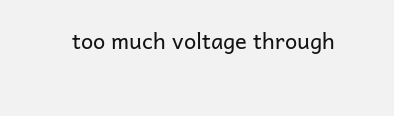too much voltage through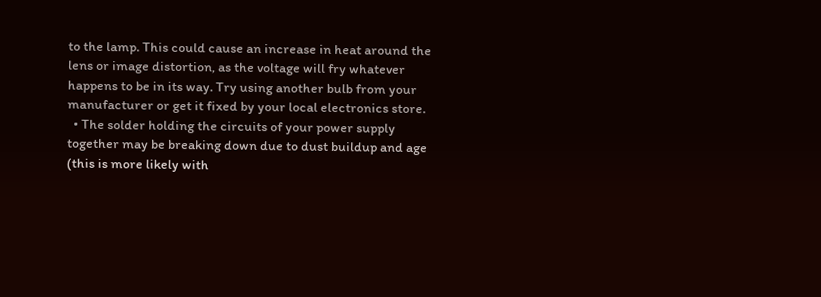to the lamp. This could cause an increase in heat around the lens or image distortion, as the voltage will fry whatever happens to be in its way. Try using another bulb from your manufacturer or get it fixed by your local electronics store.
  • The solder holding the circuits of your power supply together may be breaking down due to dust buildup and age (this is more likely with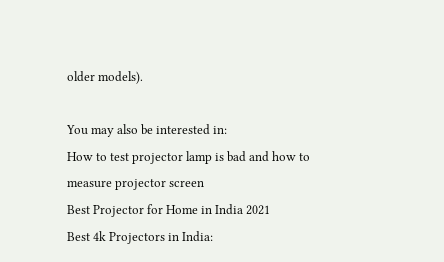older models).

You may also be interested in:
How to test projector lamp is bad and how to measure projector screen
Best Projector for Home in India 2021
Best 4k Projectors in India: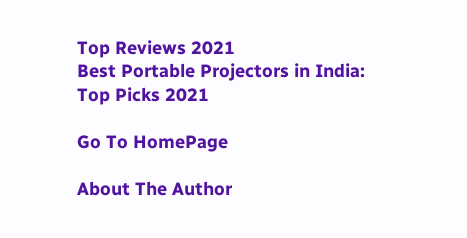Top Reviews 2021
Best Portable Projectors in India: Top Picks 2021

Go To HomePage

About The Author